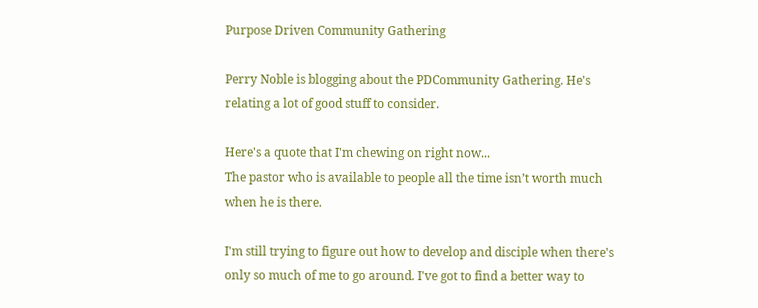Purpose Driven Community Gathering

Perry Noble is blogging about the PDCommunity Gathering. He's relating a lot of good stuff to consider.

Here's a quote that I'm chewing on right now...
The pastor who is available to people all the time isn’t worth much when he is there.

I'm still trying to figure out how to develop and disciple when there's only so much of me to go around. I've got to find a better way to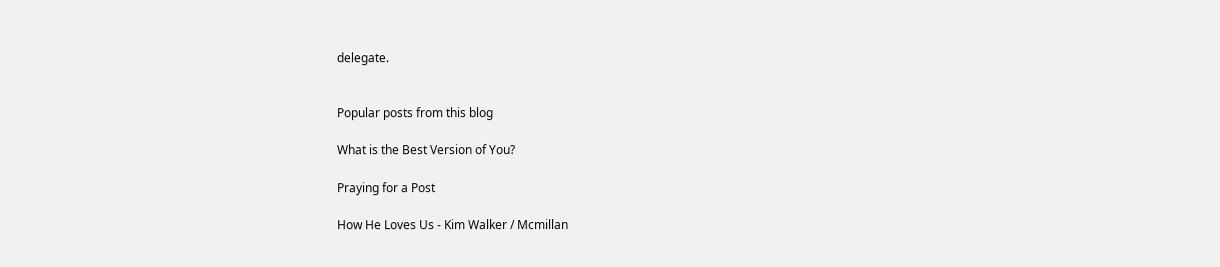delegate.


Popular posts from this blog

What is the Best Version of You?

Praying for a Post

How He Loves Us - Kim Walker / Mcmillan